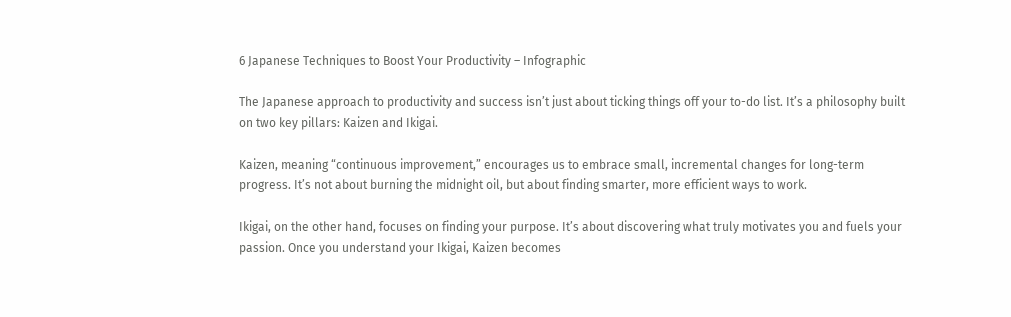6 Japanese Techniques to Boost Your Productivity – Infographic

The Japanese approach to productivity and success isn’t just about ticking things off your to-do list. It’s a philosophy built on two key pillars: Kaizen and Ikigai.

Kaizen, meaning “continuous improvement,” encourages us to embrace small, incremental changes for long-term progress. It’s not about burning the midnight oil, but about finding smarter, more efficient ways to work.

Ikigai, on the other hand, focuses on finding your purpose. It’s about discovering what truly motivates you and fuels your passion. Once you understand your Ikigai, Kaizen becomes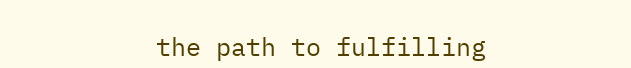the path to fulfilling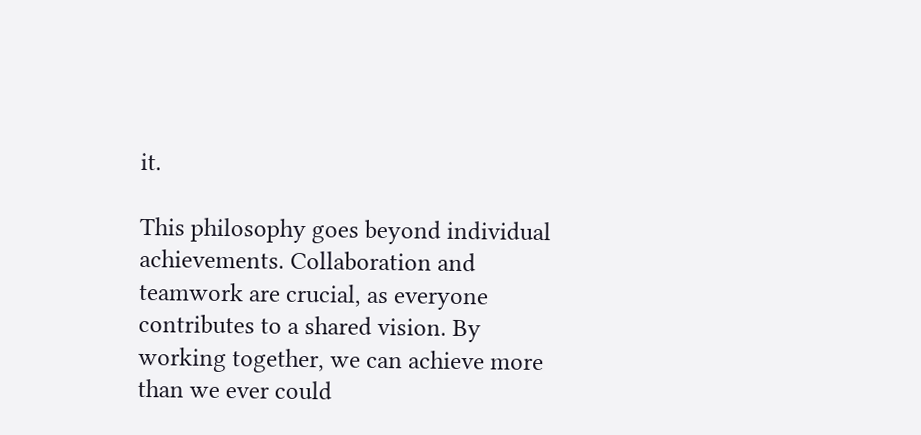it.

This philosophy goes beyond individual achievements. Collaboration and teamwork are crucial, as everyone contributes to a shared vision. By working together, we can achieve more than we ever could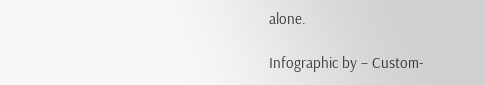alone.

Infographic by – Custom-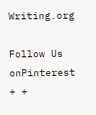Writing.org

Follow Us onPinterest
+ +